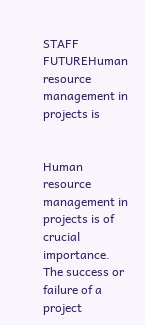STAFF FUTUREHuman resource management in projects is


Human resource management in projects is of crucial importance. The success or failure of a project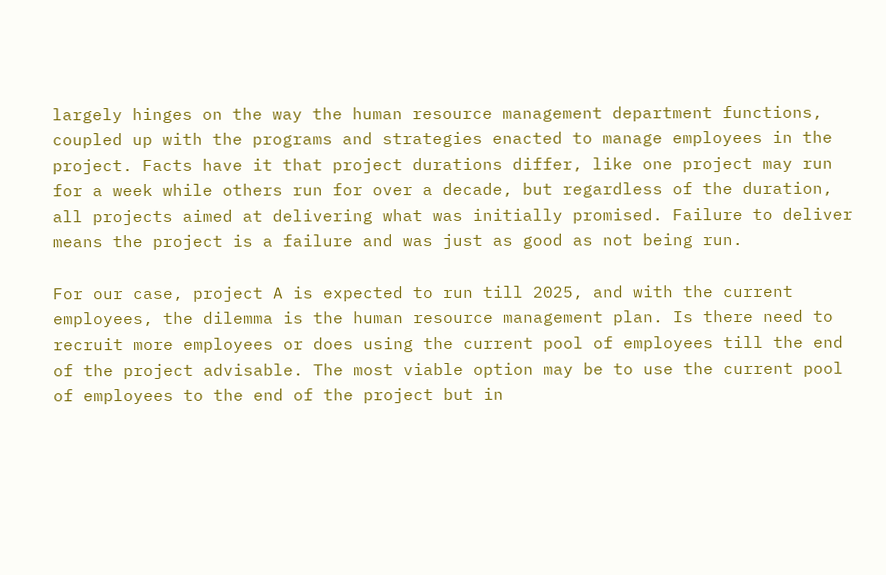largely hinges on the way the human resource management department functions, coupled up with the programs and strategies enacted to manage employees in the project. Facts have it that project durations differ, like one project may run for a week while others run for over a decade, but regardless of the duration, all projects aimed at delivering what was initially promised. Failure to deliver means the project is a failure and was just as good as not being run.

For our case, project A is expected to run till 2025, and with the current employees, the dilemma is the human resource management plan. Is there need to recruit more employees or does using the current pool of employees till the end of the project advisable. The most viable option may be to use the current pool of employees to the end of the project but in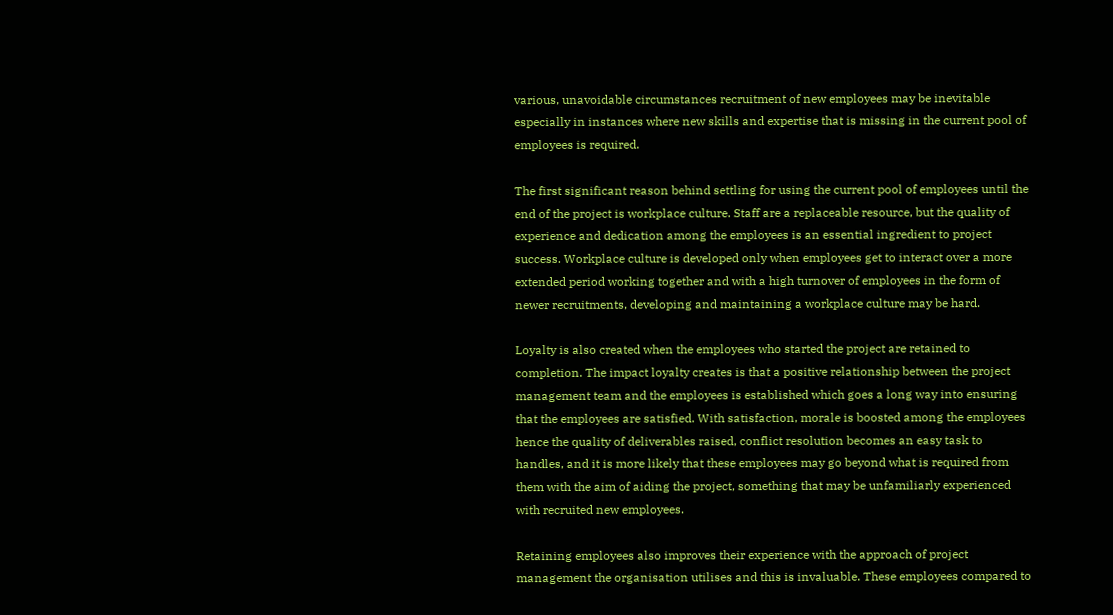various, unavoidable circumstances recruitment of new employees may be inevitable especially in instances where new skills and expertise that is missing in the current pool of employees is required.

The first significant reason behind settling for using the current pool of employees until the end of the project is workplace culture. Staff are a replaceable resource, but the quality of experience and dedication among the employees is an essential ingredient to project success. Workplace culture is developed only when employees get to interact over a more extended period working together and with a high turnover of employees in the form of newer recruitments, developing and maintaining a workplace culture may be hard.

Loyalty is also created when the employees who started the project are retained to completion. The impact loyalty creates is that a positive relationship between the project management team and the employees is established which goes a long way into ensuring that the employees are satisfied. With satisfaction, morale is boosted among the employees hence the quality of deliverables raised, conflict resolution becomes an easy task to handles, and it is more likely that these employees may go beyond what is required from them with the aim of aiding the project, something that may be unfamiliarly experienced with recruited new employees.

Retaining employees also improves their experience with the approach of project management the organisation utilises and this is invaluable. These employees compared to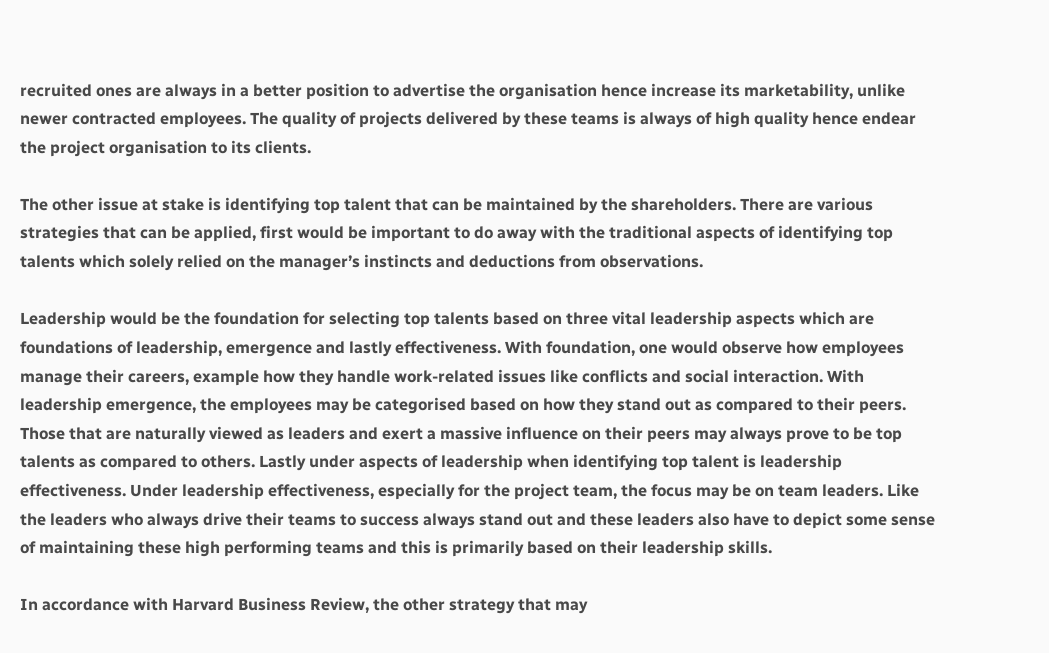recruited ones are always in a better position to advertise the organisation hence increase its marketability, unlike newer contracted employees. The quality of projects delivered by these teams is always of high quality hence endear the project organisation to its clients.

The other issue at stake is identifying top talent that can be maintained by the shareholders. There are various strategies that can be applied, first would be important to do away with the traditional aspects of identifying top talents which solely relied on the manager’s instincts and deductions from observations.

Leadership would be the foundation for selecting top talents based on three vital leadership aspects which are foundations of leadership, emergence and lastly effectiveness. With foundation, one would observe how employees manage their careers, example how they handle work-related issues like conflicts and social interaction. With leadership emergence, the employees may be categorised based on how they stand out as compared to their peers. Those that are naturally viewed as leaders and exert a massive influence on their peers may always prove to be top talents as compared to others. Lastly under aspects of leadership when identifying top talent is leadership effectiveness. Under leadership effectiveness, especially for the project team, the focus may be on team leaders. Like the leaders who always drive their teams to success always stand out and these leaders also have to depict some sense of maintaining these high performing teams and this is primarily based on their leadership skills.

In accordance with Harvard Business Review, the other strategy that may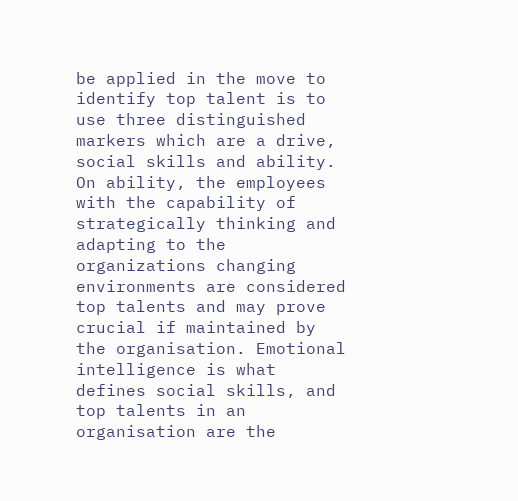be applied in the move to identify top talent is to use three distinguished markers which are a drive, social skills and ability. On ability, the employees with the capability of strategically thinking and adapting to the organizations changing environments are considered top talents and may prove crucial if maintained by the organisation. Emotional intelligence is what defines social skills, and top talents in an organisation are the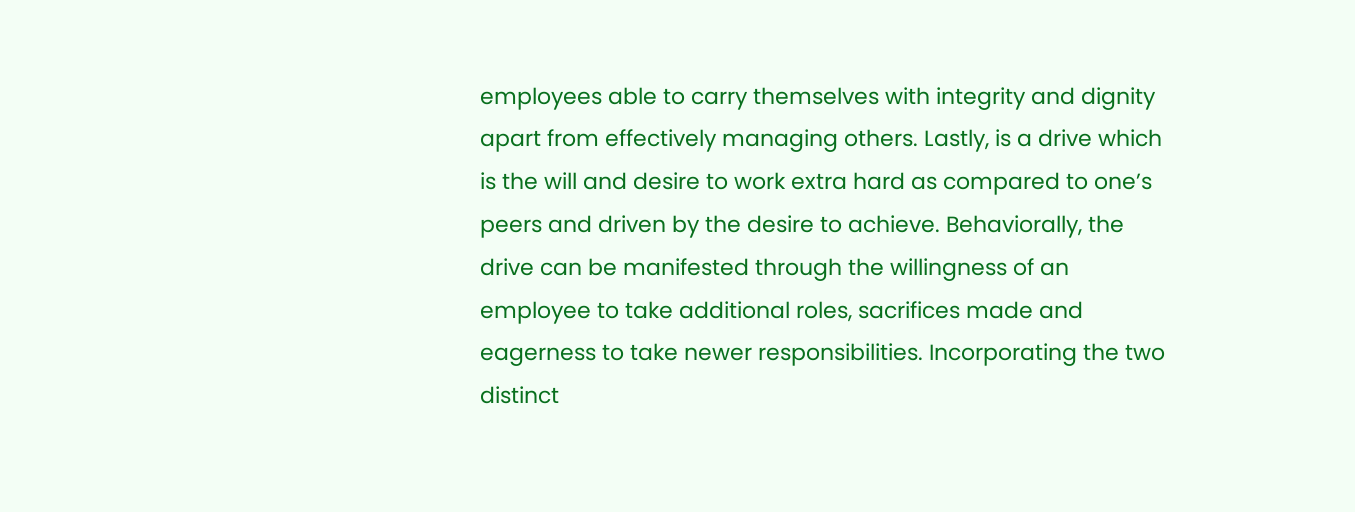employees able to carry themselves with integrity and dignity apart from effectively managing others. Lastly, is a drive which is the will and desire to work extra hard as compared to one’s peers and driven by the desire to achieve. Behaviorally, the drive can be manifested through the willingness of an employee to take additional roles, sacrifices made and eagerness to take newer responsibilities. Incorporating the two distinct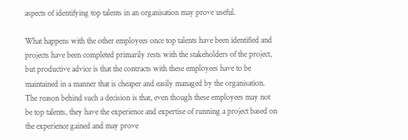aspects of identifying top talents in an organisation may prove useful.

What happens with the other employees once top talents have been identified and projects have been completed primarily rests with the stakeholders of the project, but productive advice is that the contracts with these employees have to be maintained in a manner that is cheaper and easily managed by the organisation. The reason behind such a decision is that, even though these employees may not be top talents, they have the experience and expertise of running a project based on the experience gained and may prove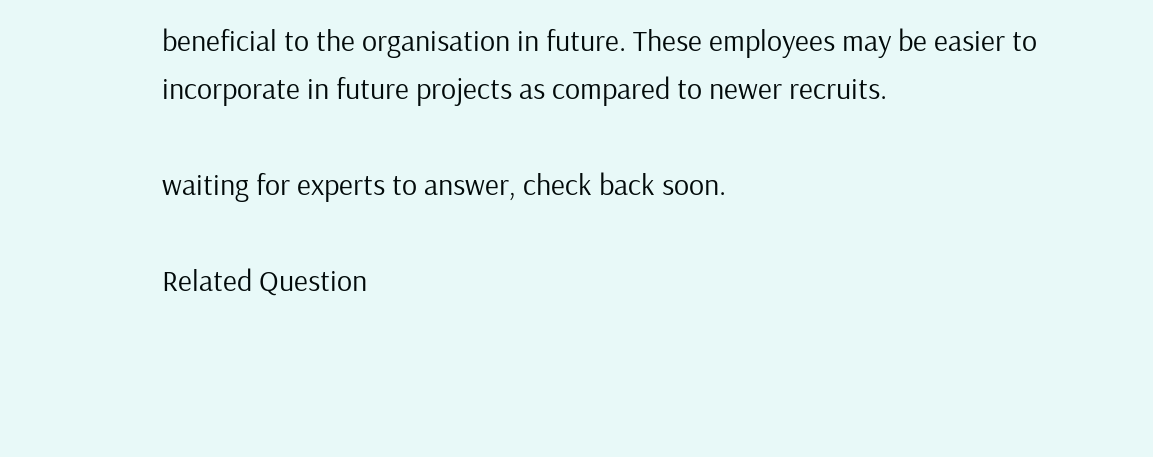beneficial to the organisation in future. These employees may be easier to incorporate in future projects as compared to newer recruits.

waiting for experts to answer, check back soon.

Related Question